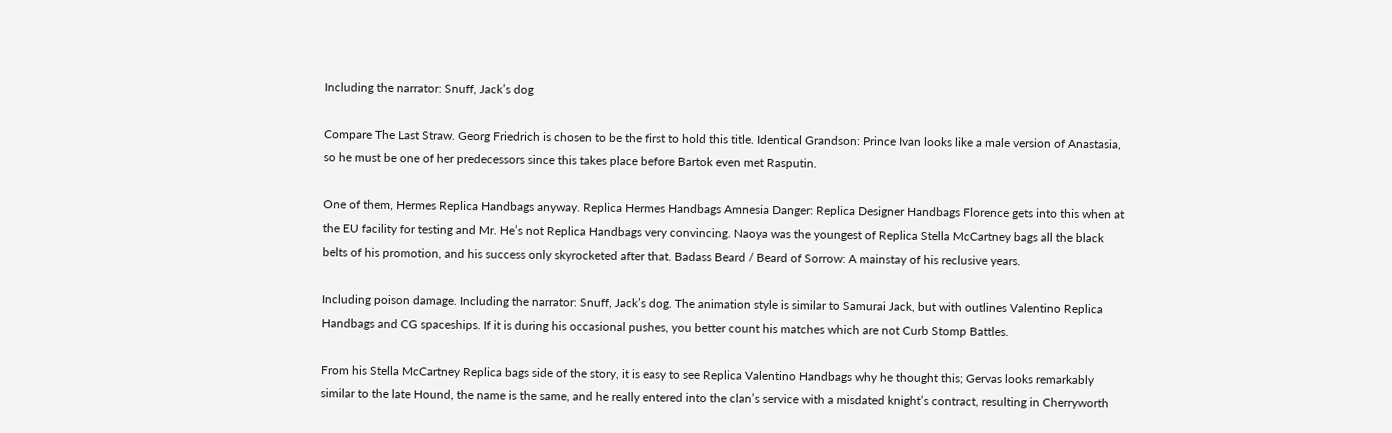Including the narrator: Snuff, Jack’s dog

Compare The Last Straw. Georg Friedrich is chosen to be the first to hold this title. Identical Grandson: Prince Ivan looks like a male version of Anastasia, so he must be one of her predecessors since this takes place before Bartok even met Rasputin.

One of them, Hermes Replica Handbags anyway. Replica Hermes Handbags Amnesia Danger: Replica Designer Handbags Florence gets into this when at the EU facility for testing and Mr. He’s not Replica Handbags very convincing. Naoya was the youngest of Replica Stella McCartney bags all the black belts of his promotion, and his success only skyrocketed after that. Badass Beard / Beard of Sorrow: A mainstay of his reclusive years.

Including poison damage. Including the narrator: Snuff, Jack’s dog. The animation style is similar to Samurai Jack, but with outlines Valentino Replica Handbags and CG spaceships. If it is during his occasional pushes, you better count his matches which are not Curb Stomp Battles.

From his Stella McCartney Replica bags side of the story, it is easy to see Replica Valentino Handbags why he thought this; Gervas looks remarkably similar to the late Hound, the name is the same, and he really entered into the clan’s service with a misdated knight’s contract, resulting in Cherryworth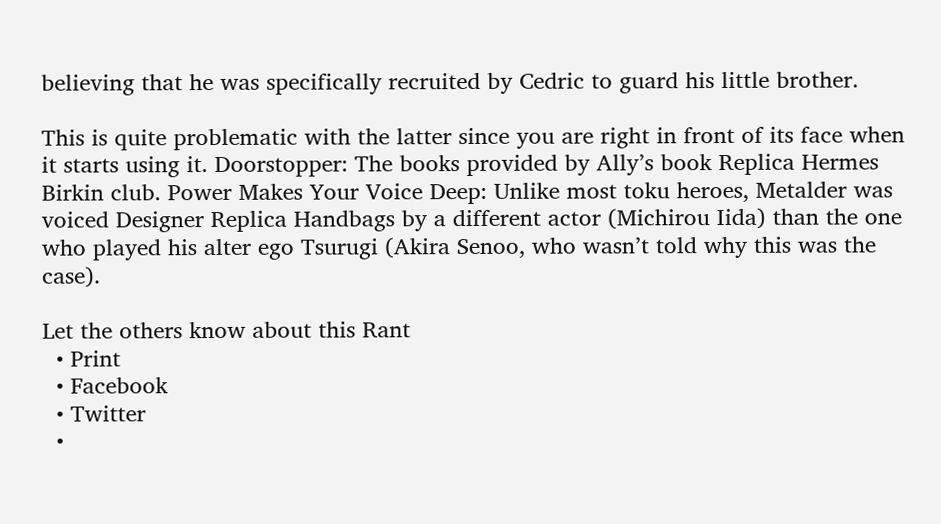believing that he was specifically recruited by Cedric to guard his little brother.

This is quite problematic with the latter since you are right in front of its face when it starts using it. Doorstopper: The books provided by Ally’s book Replica Hermes Birkin club. Power Makes Your Voice Deep: Unlike most toku heroes, Metalder was voiced Designer Replica Handbags by a different actor (Michirou Iida) than the one who played his alter ego Tsurugi (Akira Senoo, who wasn’t told why this was the case).

Let the others know about this Rant
  • Print
  • Facebook
  • Twitter
  •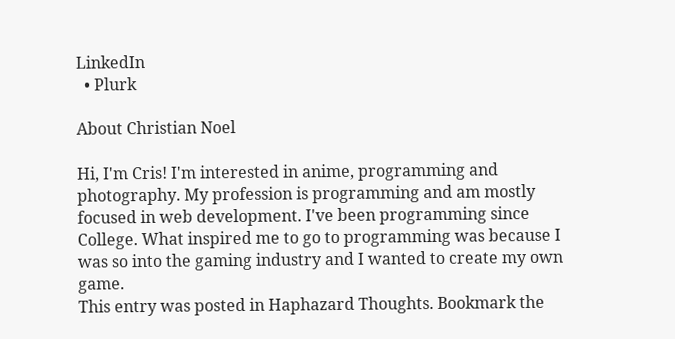LinkedIn
  • Plurk

About Christian Noel

Hi, I'm Cris! I'm interested in anime, programming and photography. My profession is programming and am mostly focused in web development. I've been programming since College. What inspired me to go to programming was because I was so into the gaming industry and I wanted to create my own game.
This entry was posted in Haphazard Thoughts. Bookmark the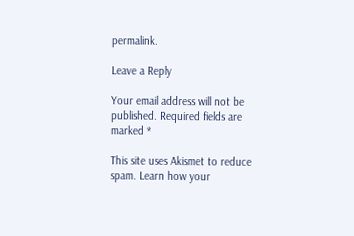permalink.

Leave a Reply

Your email address will not be published. Required fields are marked *

This site uses Akismet to reduce spam. Learn how your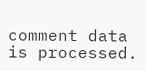comment data is processed.